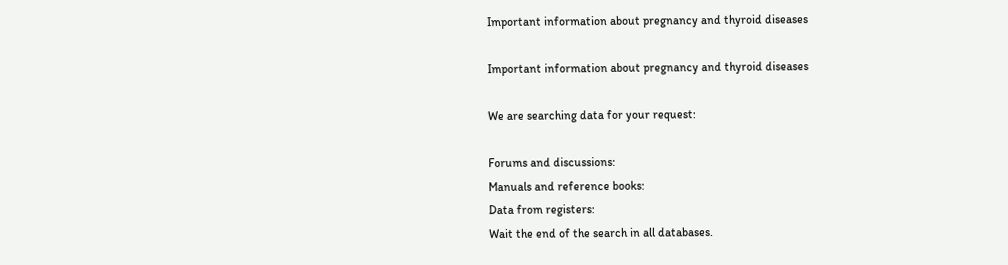Important information about pregnancy and thyroid diseases

Important information about pregnancy and thyroid diseases

We are searching data for your request:

Forums and discussions:
Manuals and reference books:
Data from registers:
Wait the end of the search in all databases.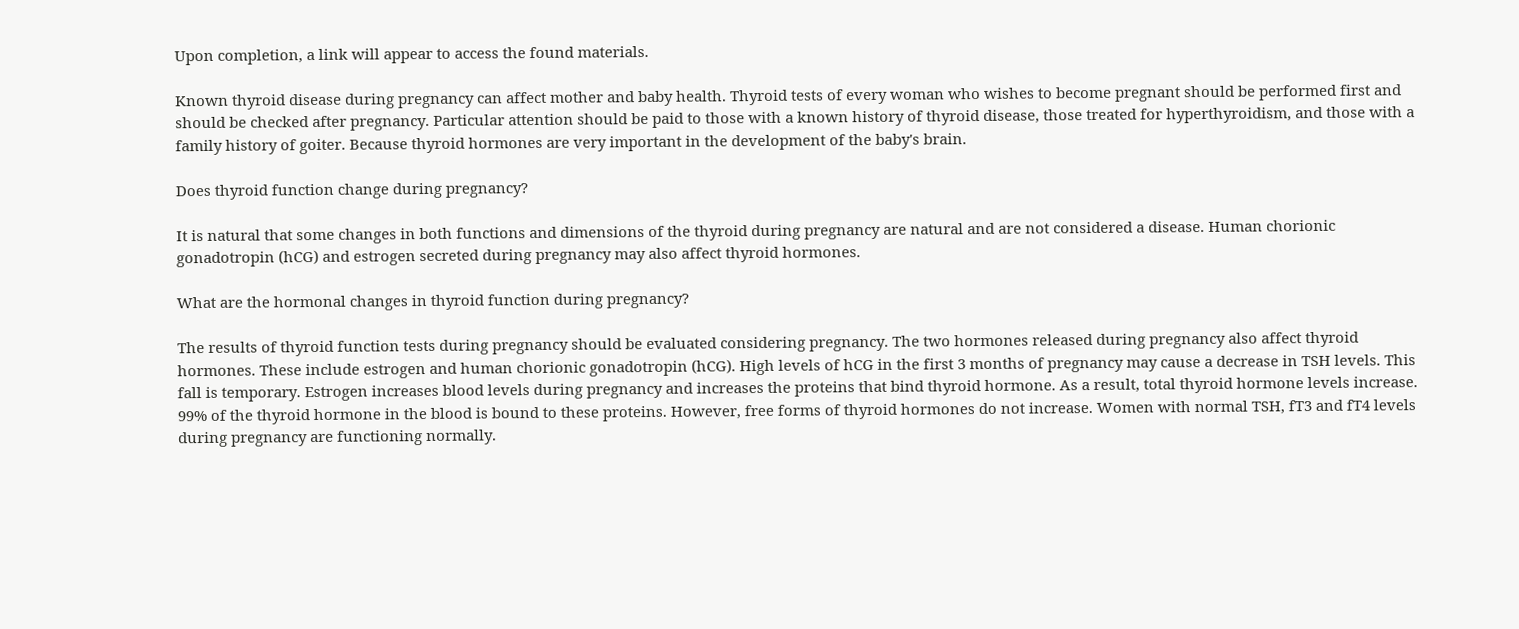Upon completion, a link will appear to access the found materials.

Known thyroid disease during pregnancy can affect mother and baby health. Thyroid tests of every woman who wishes to become pregnant should be performed first and should be checked after pregnancy. Particular attention should be paid to those with a known history of thyroid disease, those treated for hyperthyroidism, and those with a family history of goiter. Because thyroid hormones are very important in the development of the baby's brain.

Does thyroid function change during pregnancy?

It is natural that some changes in both functions and dimensions of the thyroid during pregnancy are natural and are not considered a disease. Human chorionic gonadotropin (hCG) and estrogen secreted during pregnancy may also affect thyroid hormones.

What are the hormonal changes in thyroid function during pregnancy?

The results of thyroid function tests during pregnancy should be evaluated considering pregnancy. The two hormones released during pregnancy also affect thyroid hormones. These include estrogen and human chorionic gonadotropin (hCG). High levels of hCG in the first 3 months of pregnancy may cause a decrease in TSH levels. This fall is temporary. Estrogen increases blood levels during pregnancy and increases the proteins that bind thyroid hormone. As a result, total thyroid hormone levels increase. 99% of the thyroid hormone in the blood is bound to these proteins. However, free forms of thyroid hormones do not increase. Women with normal TSH, fT3 and fT4 levels during pregnancy are functioning normally.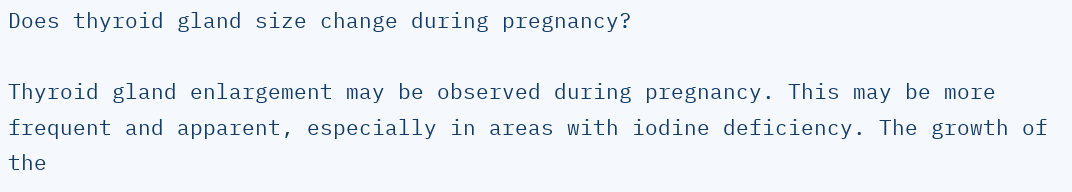Does thyroid gland size change during pregnancy?

Thyroid gland enlargement may be observed during pregnancy. This may be more frequent and apparent, especially in areas with iodine deficiency. The growth of the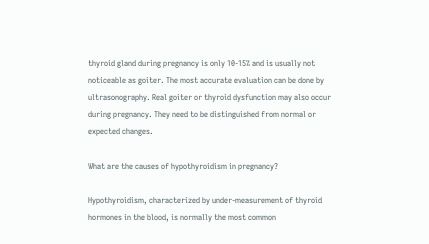thyroid gland during pregnancy is only 10-15% and is usually not noticeable as goiter. The most accurate evaluation can be done by ultrasonography. Real goiter or thyroid dysfunction may also occur during pregnancy. They need to be distinguished from normal or expected changes.

What are the causes of hypothyroidism in pregnancy?

Hypothyroidism, characterized by under-measurement of thyroid hormones in the blood, is normally the most common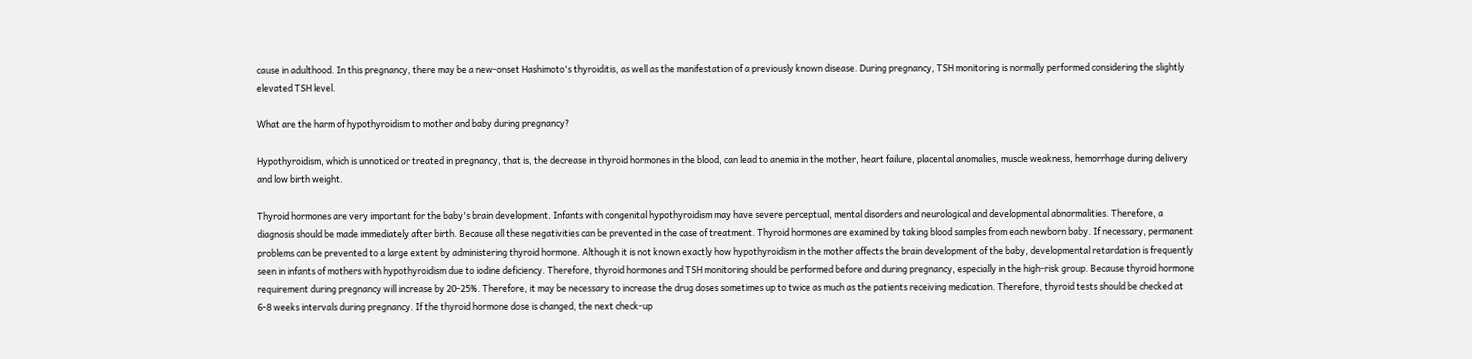cause in adulthood. In this pregnancy, there may be a new-onset Hashimoto's thyroiditis, as well as the manifestation of a previously known disease. During pregnancy, TSH monitoring is normally performed considering the slightly elevated TSH level.

What are the harm of hypothyroidism to mother and baby during pregnancy?

Hypothyroidism, which is unnoticed or treated in pregnancy, that is, the decrease in thyroid hormones in the blood, can lead to anemia in the mother, heart failure, placental anomalies, muscle weakness, hemorrhage during delivery and low birth weight.

Thyroid hormones are very important for the baby's brain development. Infants with congenital hypothyroidism may have severe perceptual, mental disorders and neurological and developmental abnormalities. Therefore, a diagnosis should be made immediately after birth. Because all these negativities can be prevented in the case of treatment. Thyroid hormones are examined by taking blood samples from each newborn baby. If necessary, permanent problems can be prevented to a large extent by administering thyroid hormone. Although it is not known exactly how hypothyroidism in the mother affects the brain development of the baby, developmental retardation is frequently seen in infants of mothers with hypothyroidism due to iodine deficiency. Therefore, thyroid hormones and TSH monitoring should be performed before and during pregnancy, especially in the high-risk group. Because thyroid hormone requirement during pregnancy will increase by 20-25%. Therefore, it may be necessary to increase the drug doses sometimes up to twice as much as the patients receiving medication. Therefore, thyroid tests should be checked at 6-8 weeks intervals during pregnancy. If the thyroid hormone dose is changed, the next check-up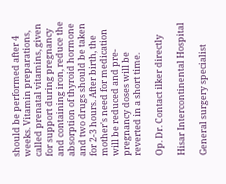should be performed after 4 weeks. Vitamin preparations, called prenatal vitamins, given for support during pregnancy and containing iron, reduce the absorption of thyroid hormone and two drugs should be taken for 2-3 hours. After birth, the mother's need for medication will be reduced and pre-pregnancy doses will be reverted in a short time.

Op. Dr. Contact ilker directly

Hisar Intercontinental Hospital

General surgery specialist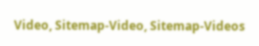Video, Sitemap-Video, Sitemap-Videos